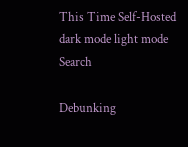This Time Self-Hosted
dark mode light mode Search

Debunking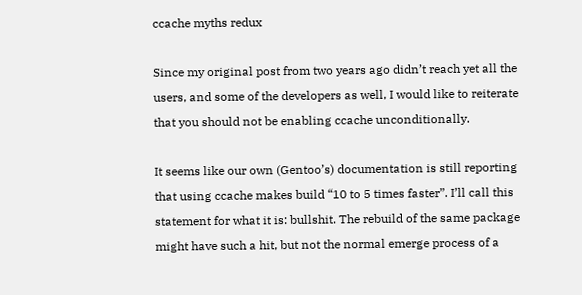ccache myths redux

Since my original post from two years ago didn’t reach yet all the users, and some of the developers as well, I would like to reiterate that you should not be enabling ccache unconditionally.

It seems like our own (Gentoo’s) documentation is still reporting that using ccache makes build “10 to 5 times faster”. I’ll call this statement for what it is: bullshit. The rebuild of the same package might have such a hit, but not the normal emerge process of a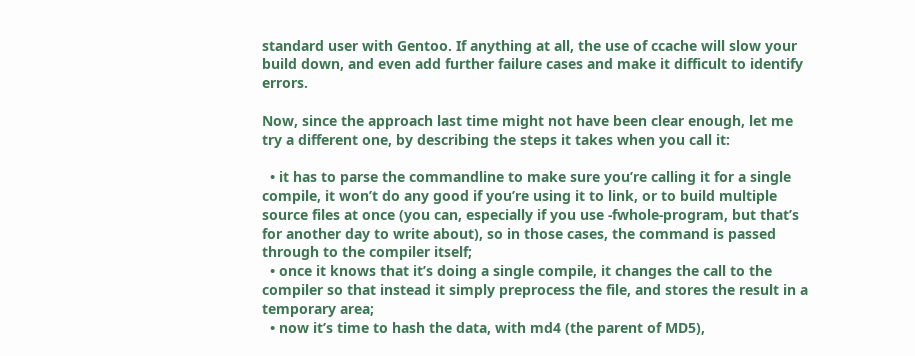standard user with Gentoo. If anything at all, the use of ccache will slow your build down, and even add further failure cases and make it difficult to identify errors.

Now, since the approach last time might not have been clear enough, let me try a different one, by describing the steps it takes when you call it:

  • it has to parse the commandline to make sure you’re calling it for a single compile, it won’t do any good if you’re using it to link, or to build multiple source files at once (you can, especially if you use -fwhole-program, but that’s for another day to write about), so in those cases, the command is passed through to the compiler itself;
  • once it knows that it’s doing a single compile, it changes the call to the compiler so that instead it simply preprocess the file, and stores the result in a temporary area;
  • now it’s time to hash the data, with md4 (the parent of MD5),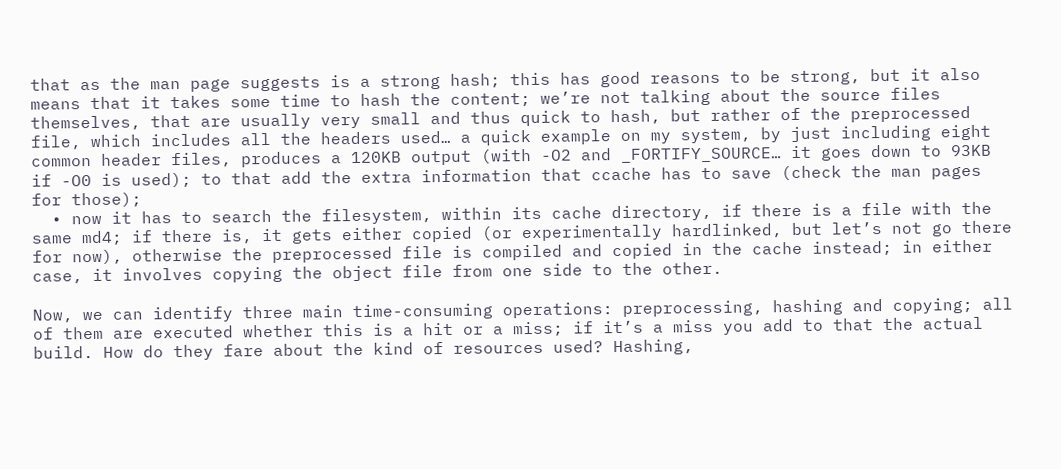that as the man page suggests is a strong hash; this has good reasons to be strong, but it also means that it takes some time to hash the content; we’re not talking about the source files themselves, that are usually very small and thus quick to hash, but rather of the preprocessed file, which includes all the headers used… a quick example on my system, by just including eight common header files, produces a 120KB output (with -O2 and _FORTIFY_SOURCE… it goes down to 93KB if -O0 is used); to that add the extra information that ccache has to save (check the man pages for those);
  • now it has to search the filesystem, within its cache directory, if there is a file with the same md4; if there is, it gets either copied (or experimentally hardlinked, but let’s not go there for now), otherwise the preprocessed file is compiled and copied in the cache instead; in either case, it involves copying the object file from one side to the other.

Now, we can identify three main time-consuming operations: preprocessing, hashing and copying; all of them are executed whether this is a hit or a miss; if it’s a miss you add to that the actual build. How do they fare about the kind of resources used? Hashing,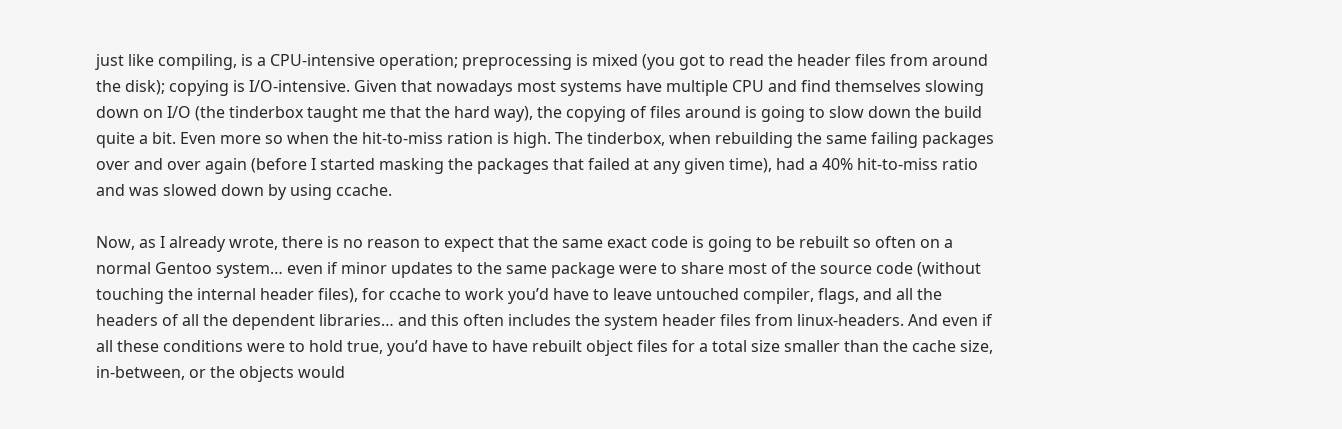just like compiling, is a CPU-intensive operation; preprocessing is mixed (you got to read the header files from around the disk); copying is I/O-intensive. Given that nowadays most systems have multiple CPU and find themselves slowing down on I/O (the tinderbox taught me that the hard way), the copying of files around is going to slow down the build quite a bit. Even more so when the hit-to-miss ration is high. The tinderbox, when rebuilding the same failing packages over and over again (before I started masking the packages that failed at any given time), had a 40% hit-to-miss ratio and was slowed down by using ccache.

Now, as I already wrote, there is no reason to expect that the same exact code is going to be rebuilt so often on a normal Gentoo system… even if minor updates to the same package were to share most of the source code (without touching the internal header files), for ccache to work you’d have to leave untouched compiler, flags, and all the headers of all the dependent libraries… and this often includes the system header files from linux-headers. And even if all these conditions were to hold true, you’d have to have rebuilt object files for a total size smaller than the cache size, in-between, or the objects would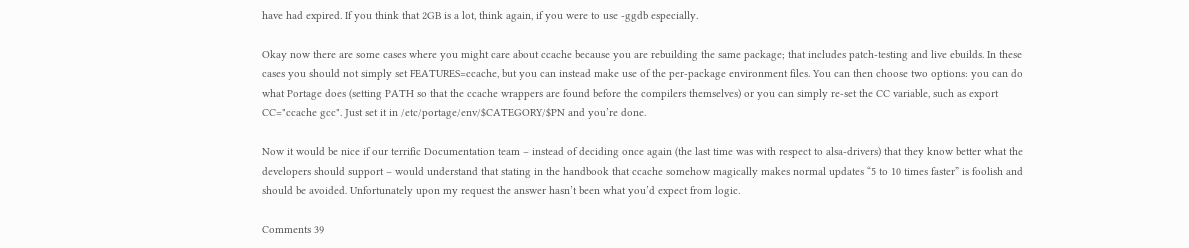have had expired. If you think that 2GB is a lot, think again, if you were to use -ggdb especially.

Okay now there are some cases where you might care about ccache because you are rebuilding the same package; that includes patch-testing and live ebuilds. In these cases you should not simply set FEATURES=ccache, but you can instead make use of the per-package environment files. You can then choose two options: you can do what Portage does (setting PATH so that the ccache wrappers are found before the compilers themselves) or you can simply re-set the CC variable, such as export CC="ccache gcc". Just set it in /etc/portage/env/$CATEGORY/$PN and you’re done.

Now it would be nice if our terrific Documentation team – instead of deciding once again (the last time was with respect to alsa-drivers) that they know better what the developers should support – would understand that stating in the handbook that ccache somehow magically makes normal updates “5 to 10 times faster” is foolish and should be avoided. Unfortunately upon my request the answer hasn’t been what you’d expect from logic.

Comments 39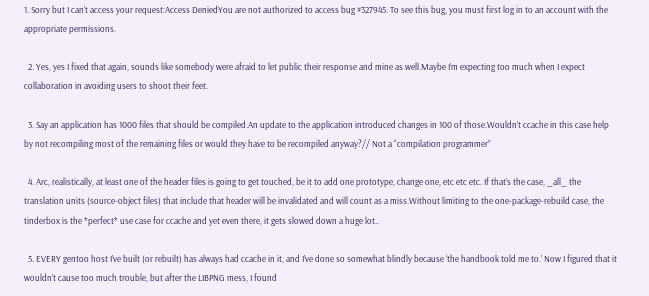1. Sorry but I can’t access your request:Access DeniedYou are not authorized to access bug #327945. To see this bug, you must first log in to an account with the appropriate permissions.

  2. Yes, yes I fixed that again, sounds like somebody were afraid to let public their response and mine as well.Maybe I’m expecting too much when I expect collaboration in avoiding users to shoot their feet.

  3. Say an application has 1000 files that should be compiled.An update to the application introduced changes in 100 of those.Wouldn’t ccache in this case help by not recompiling most of the remaining files or would they have to be recompiled anyway?// Not a “compilation programmer”

  4. Arc, realistically, at least one of the header files is going to get touched, be it to add one prototype, change one, etc etc etc. If that’s the case, _all_ the translation units (source-object files) that include that header will be invalidated and will count as a miss.Without limiting to the one-package-rebuild case, the tinderbox is the *perfect* use case for ccache and yet even there, it gets slowed down a huge lot..

  5. EVERY gentoo host I’ve built (or rebuilt) has always had ccache in it, and I’ve done so somewhat blindly because ‘the handbook told me to.’ Now I figured that it wouldn’t cause too much trouble, but after the LIBPNG mess, I found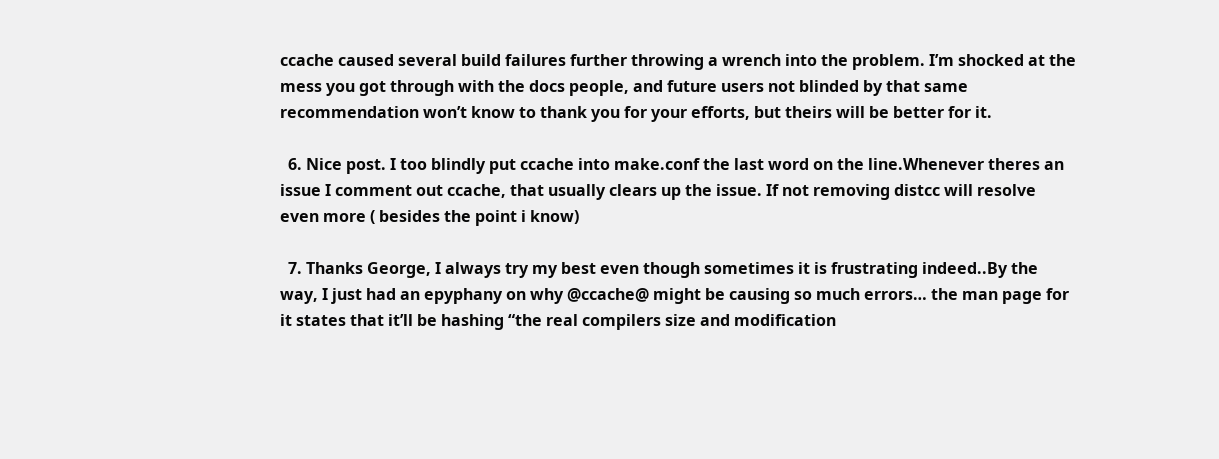ccache caused several build failures further throwing a wrench into the problem. I’m shocked at the mess you got through with the docs people, and future users not blinded by that same recommendation won’t know to thank you for your efforts, but theirs will be better for it.

  6. Nice post. I too blindly put ccache into make.conf the last word on the line.Whenever theres an issue I comment out ccache, that usually clears up the issue. If not removing distcc will resolve even more ( besides the point i know)

  7. Thanks George, I always try my best even though sometimes it is frustrating indeed..By the way, I just had an epyphany on why @ccache@ might be causing so much errors… the man page for it states that it’ll be hashing “the real compilers size and modification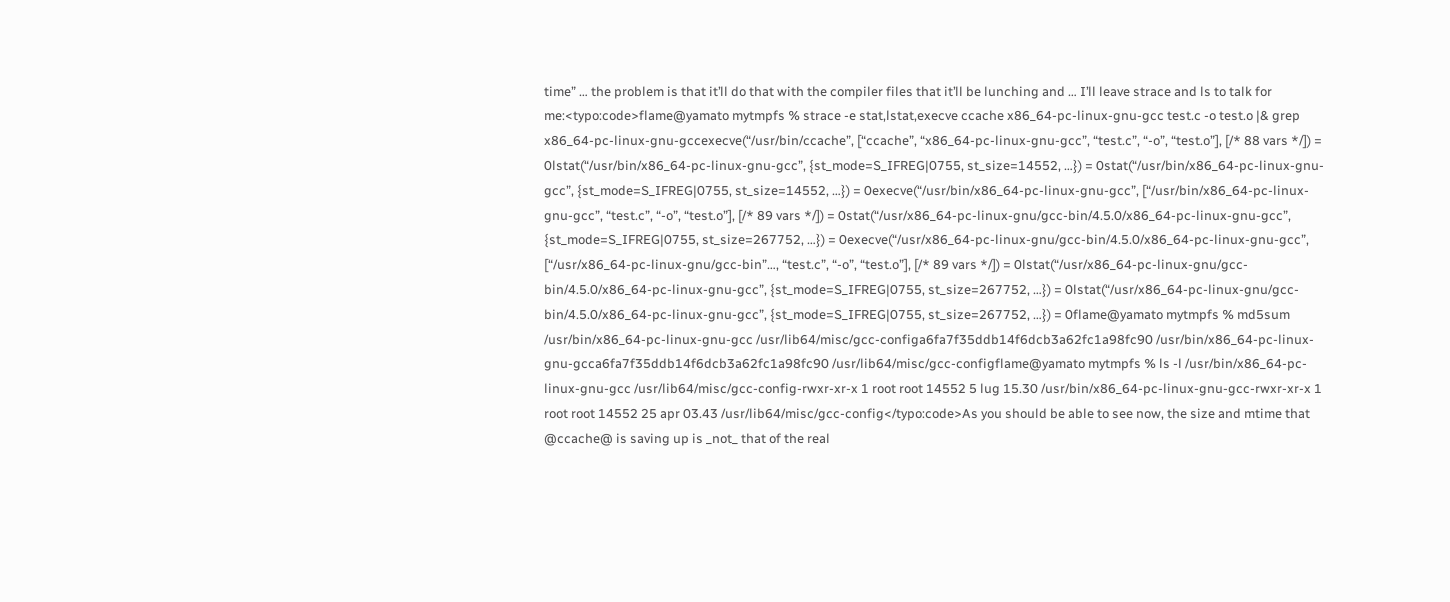time” … the problem is that it’ll do that with the compiler files that it’ll be lunching and … I’ll leave strace and ls to talk for me:<typo:code>flame@yamato mytmpfs % strace -e stat,lstat,execve ccache x86_64-pc-linux-gnu-gcc test.c -o test.o |& grep x86_64-pc-linux-gnu-gccexecve(“/usr/bin/ccache”, [“ccache”, “x86_64-pc-linux-gnu-gcc”, “test.c”, “-o”, “test.o”], [/* 88 vars */]) = 0lstat(“/usr/bin/x86_64-pc-linux-gnu-gcc”, {st_mode=S_IFREG|0755, st_size=14552, …}) = 0stat(“/usr/bin/x86_64-pc-linux-gnu-gcc”, {st_mode=S_IFREG|0755, st_size=14552, …}) = 0execve(“/usr/bin/x86_64-pc-linux-gnu-gcc”, [“/usr/bin/x86_64-pc-linux-gnu-gcc”, “test.c”, “-o”, “test.o”], [/* 89 vars */]) = 0stat(“/usr/x86_64-pc-linux-gnu/gcc-bin/4.5.0/x86_64-pc-linux-gnu-gcc”, {st_mode=S_IFREG|0755, st_size=267752, …}) = 0execve(“/usr/x86_64-pc-linux-gnu/gcc-bin/4.5.0/x86_64-pc-linux-gnu-gcc”, [“/usr/x86_64-pc-linux-gnu/gcc-bin”…, “test.c”, “-o”, “test.o”], [/* 89 vars */]) = 0lstat(“/usr/x86_64-pc-linux-gnu/gcc-bin/4.5.0/x86_64-pc-linux-gnu-gcc”, {st_mode=S_IFREG|0755, st_size=267752, …}) = 0lstat(“/usr/x86_64-pc-linux-gnu/gcc-bin/4.5.0/x86_64-pc-linux-gnu-gcc”, {st_mode=S_IFREG|0755, st_size=267752, …}) = 0flame@yamato mytmpfs % md5sum /usr/bin/x86_64-pc-linux-gnu-gcc /usr/lib64/misc/gcc-configa6fa7f35ddb14f6dcb3a62fc1a98fc90 /usr/bin/x86_64-pc-linux-gnu-gcca6fa7f35ddb14f6dcb3a62fc1a98fc90 /usr/lib64/misc/gcc-configflame@yamato mytmpfs % ls -l /usr/bin/x86_64-pc-linux-gnu-gcc /usr/lib64/misc/gcc-config-rwxr-xr-x 1 root root 14552 5 lug 15.30 /usr/bin/x86_64-pc-linux-gnu-gcc-rwxr-xr-x 1 root root 14552 25 apr 03.43 /usr/lib64/misc/gcc-config</typo:code>As you should be able to see now, the size and mtime that @ccache@ is saving up is _not_ that of the real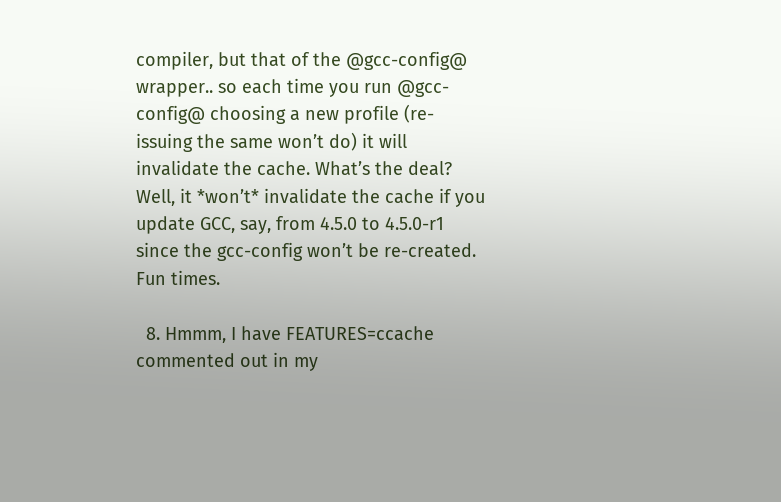compiler, but that of the @gcc-config@ wrapper.. so each time you run @gcc-config@ choosing a new profile (re-issuing the same won’t do) it will invalidate the cache. What’s the deal? Well, it *won’t* invalidate the cache if you update GCC, say, from 4.5.0 to 4.5.0-r1 since the gcc-config won’t be re-created. Fun times.

  8. Hmmm, I have FEATURES=ccache commented out in my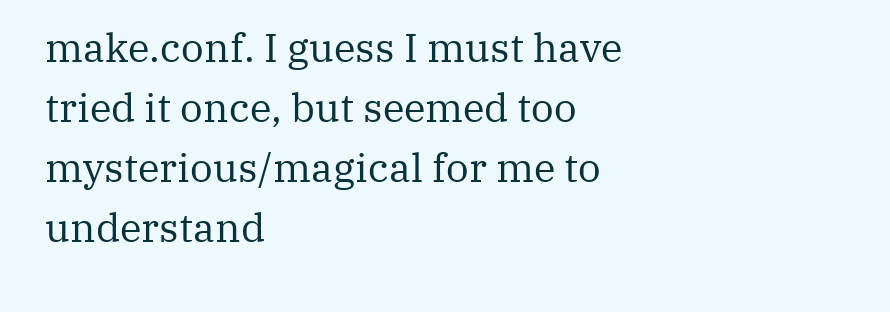make.conf. I guess I must have tried it once, but seemed too mysterious/magical for me to understand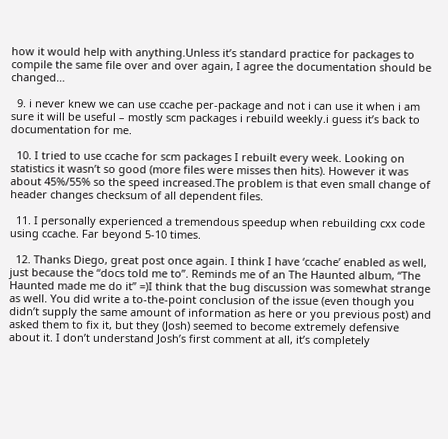how it would help with anything.Unless it’s standard practice for packages to compile the same file over and over again, I agree the documentation should be changed…

  9. i never knew we can use ccache per-package and not i can use it when i am sure it will be useful – mostly scm packages i rebuild weekly.i guess it’s back to documentation for me.

  10. I tried to use ccache for scm packages I rebuilt every week. Looking on statistics it wasn’t so good (more files were misses then hits). However it was about 45%/55% so the speed increased.The problem is that even small change of header changes checksum of all dependent files.

  11. I personally experienced a tremendous speedup when rebuilding cxx code using ccache. Far beyond 5-10 times.

  12. Thanks Diego, great post once again. I think I have ‘ccache’ enabled as well, just because the “docs told me to”. Reminds me of an The Haunted album, “The Haunted made me do it” =)I think that the bug discussion was somewhat strange as well. You did write a to-the-point conclusion of the issue (even though you didn’t supply the same amount of information as here or you previous post) and asked them to fix it, but they (Josh) seemed to become extremely defensive about it. I don’t understand Josh’s first comment at all, it’s completely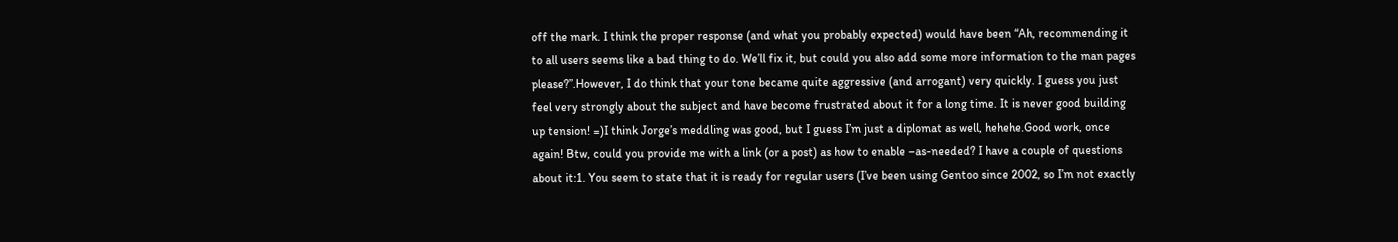off the mark. I think the proper response (and what you probably expected) would have been “Ah, recommending it to all users seems like a bad thing to do. We’ll fix it, but could you also add some more information to the man pages please?”.However, I do think that your tone became quite aggressive (and arrogant) very quickly. I guess you just feel very strongly about the subject and have become frustrated about it for a long time. It is never good building up tension! =)I think Jorge’s meddling was good, but I guess I’m just a diplomat as well, hehehe.Good work, once again! Btw, could you provide me with a link (or a post) as how to enable –as-needed? I have a couple of questions about it:1. You seem to state that it is ready for regular users (I’ve been using Gentoo since 2002, so I’m not exactly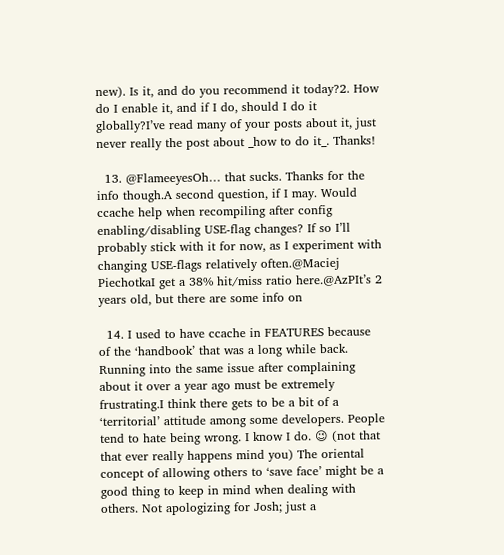new). Is it, and do you recommend it today?2. How do I enable it, and if I do, should I do it globally?I’ve read many of your posts about it, just never really the post about _how to do it_. Thanks!

  13. @FlameeyesOh… that sucks. Thanks for the info though.A second question, if I may. Would ccache help when recompiling after config enabling/disabling USE-flag changes? If so I’ll probably stick with it for now, as I experiment with changing USE-flags relatively often.@Maciej PiechotkaI get a 38% hit/miss ratio here.@AzPIt’s 2 years old, but there are some info on

  14. I used to have ccache in FEATURES because of the ‘handbook’ that was a long while back. Running into the same issue after complaining about it over a year ago must be extremely frustrating.I think there gets to be a bit of a ‘territorial’ attitude among some developers. People tend to hate being wrong. I know I do. 😉 (not that that ever really happens mind you) The oriental concept of allowing others to ‘save face’ might be a good thing to keep in mind when dealing with others. Not apologizing for Josh; just a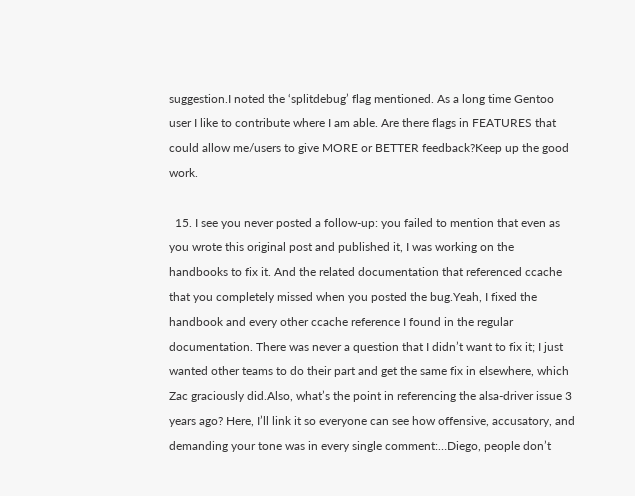suggestion.I noted the ‘splitdebug’ flag mentioned. As a long time Gentoo user I like to contribute where I am able. Are there flags in FEATURES that could allow me/users to give MORE or BETTER feedback?Keep up the good work.

  15. I see you never posted a follow-up: you failed to mention that even as you wrote this original post and published it, I was working on the handbooks to fix it. And the related documentation that referenced ccache that you completely missed when you posted the bug.Yeah, I fixed the handbook and every other ccache reference I found in the regular documentation. There was never a question that I didn’t want to fix it; I just wanted other teams to do their part and get the same fix in elsewhere, which Zac graciously did.Also, what’s the point in referencing the alsa-driver issue 3 years ago? Here, I’ll link it so everyone can see how offensive, accusatory, and demanding your tone was in every single comment:…Diego, people don’t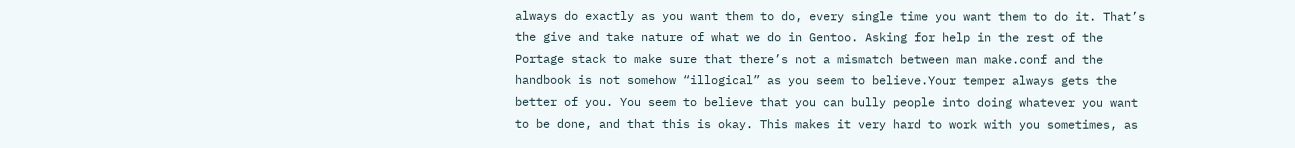always do exactly as you want them to do, every single time you want them to do it. That’s the give and take nature of what we do in Gentoo. Asking for help in the rest of the Portage stack to make sure that there’s not a mismatch between man make.conf and the handbook is not somehow “illogical” as you seem to believe.Your temper always gets the better of you. You seem to believe that you can bully people into doing whatever you want to be done, and that this is okay. This makes it very hard to work with you sometimes, as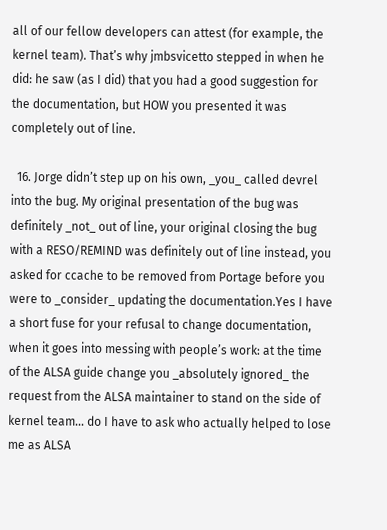all of our fellow developers can attest (for example, the kernel team). That’s why jmbsvicetto stepped in when he did: he saw (as I did) that you had a good suggestion for the documentation, but HOW you presented it was completely out of line.

  16. Jorge didn’t step up on his own, _you_ called devrel into the bug. My original presentation of the bug was definitely _not_ out of line, your original closing the bug with a RESO/REMIND was definitely out of line instead, you asked for ccache to be removed from Portage before you were to _consider_ updating the documentation.Yes I have a short fuse for your refusal to change documentation, when it goes into messing with people’s work: at the time of the ALSA guide change you _absolutely ignored_ the request from the ALSA maintainer to stand on the side of kernel team… do I have to ask who actually helped to lose me as ALSA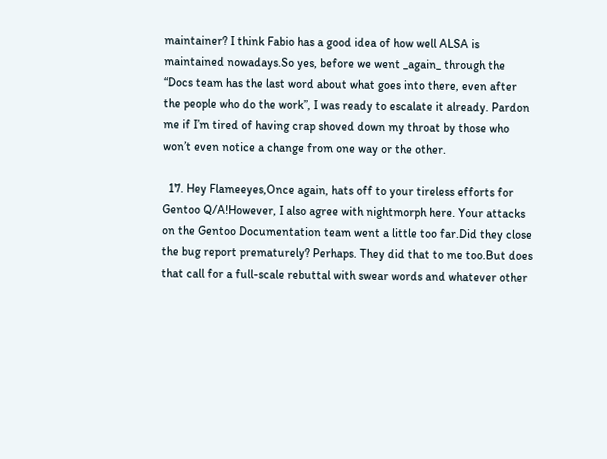maintainer? I think Fabio has a good idea of how well ALSA is maintained nowadays.So yes, before we went _again_ through the “Docs team has the last word about what goes into there, even after the people who do the work”, I was ready to escalate it already. Pardon me if I’m tired of having crap shoved down my throat by those who won’t even notice a change from one way or the other.

  17. Hey Flameeyes,Once again, hats off to your tireless efforts for Gentoo Q/A!However, I also agree with nightmorph here. Your attacks on the Gentoo Documentation team went a little too far.Did they close the bug report prematurely? Perhaps. They did that to me too.But does that call for a full-scale rebuttal with swear words and whatever other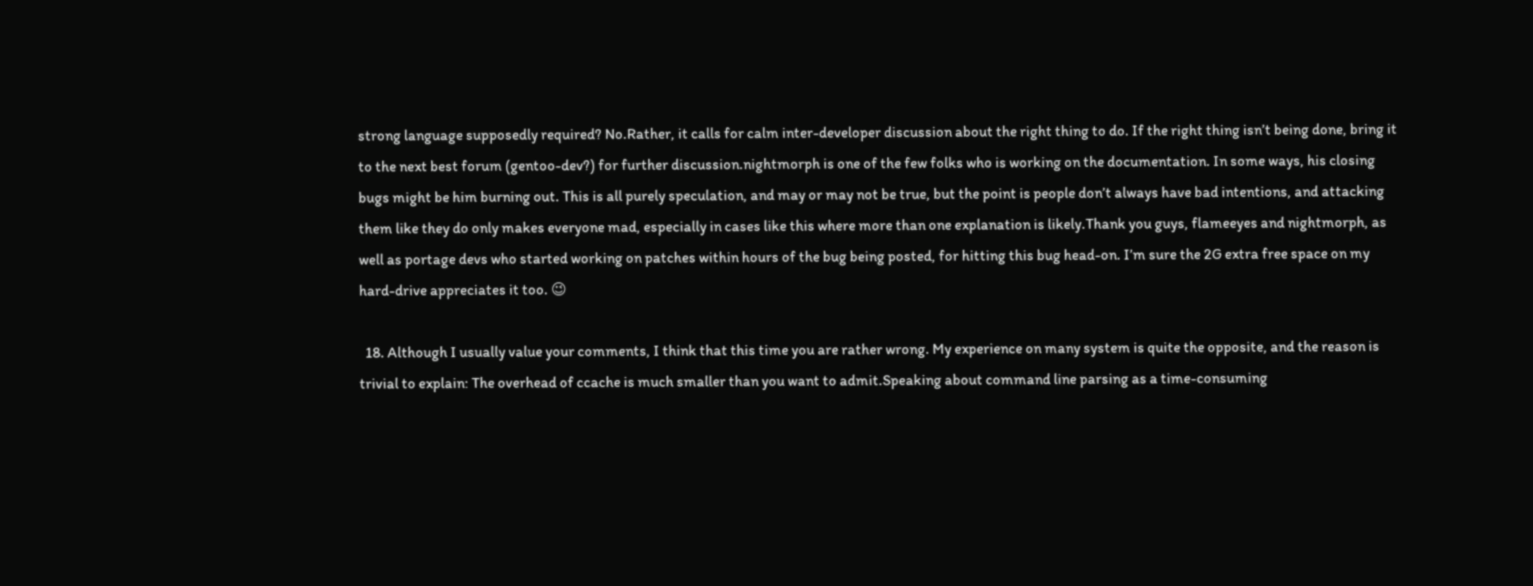strong language supposedly required? No.Rather, it calls for calm inter-developer discussion about the right thing to do. If the right thing isn’t being done, bring it to the next best forum (gentoo-dev?) for further discussion.nightmorph is one of the few folks who is working on the documentation. In some ways, his closing bugs might be him burning out. This is all purely speculation, and may or may not be true, but the point is people don’t always have bad intentions, and attacking them like they do only makes everyone mad, especially in cases like this where more than one explanation is likely.Thank you guys, flameeyes and nightmorph, as well as portage devs who started working on patches within hours of the bug being posted, for hitting this bug head-on. I’m sure the 2G extra free space on my hard-drive appreciates it too. 😉

  18. Although I usually value your comments, I think that this time you are rather wrong. My experience on many system is quite the opposite, and the reason is trivial to explain: The overhead of ccache is much smaller than you want to admit.Speaking about command line parsing as a time-consuming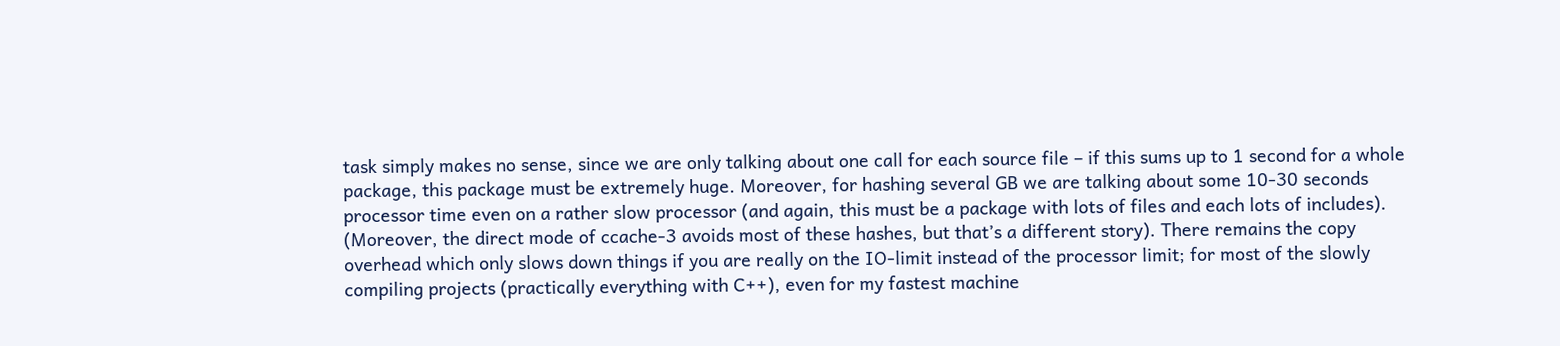task simply makes no sense, since we are only talking about one call for each source file – if this sums up to 1 second for a whole package, this package must be extremely huge. Moreover, for hashing several GB we are talking about some 10-30 seconds processor time even on a rather slow processor (and again, this must be a package with lots of files and each lots of includes). (Moreover, the direct mode of ccache-3 avoids most of these hashes, but that’s a different story). There remains the copy overhead which only slows down things if you are really on the IO-limit instead of the processor limit; for most of the slowly compiling projects (practically everything with C++), even for my fastest machine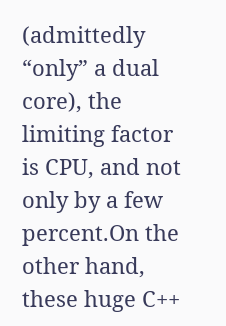(admittedly “only” a dual core), the limiting factor is CPU, and not only by a few percent.On the other hand, these huge C++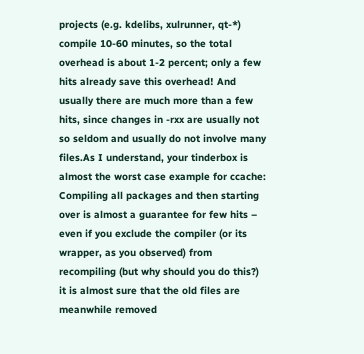projects (e.g. kdelibs, xulrunner, qt-*) compile 10-60 minutes, so the total overhead is about 1-2 percent; only a few hits already save this overhead! And usually there are much more than a few hits, since changes in -rxx are usually not so seldom and usually do not involve many files.As I understand, your tinderbox is almost the worst case example for ccache: Compiling all packages and then starting over is almost a guarantee for few hits – even if you exclude the compiler (or its wrapper, as you observed) from recompiling (but why should you do this?) it is almost sure that the old files are meanwhile removed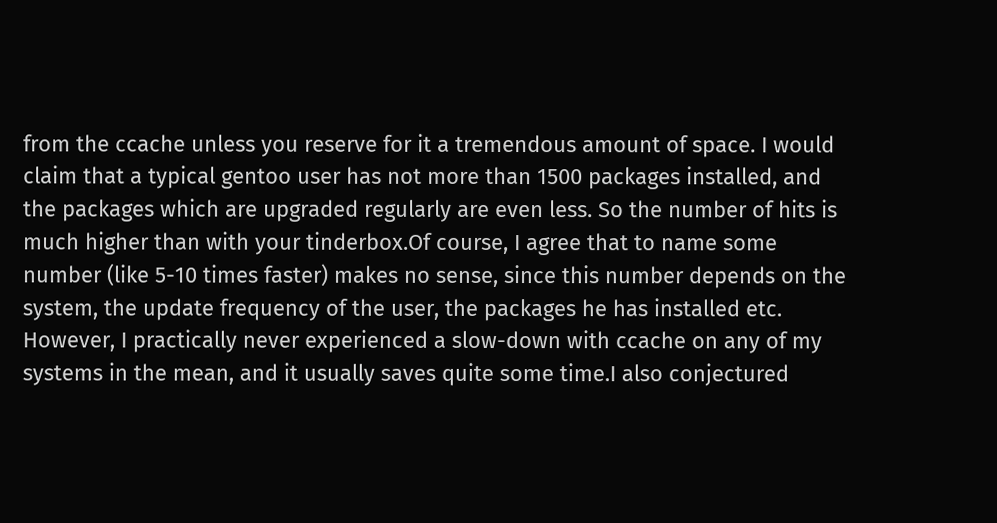from the ccache unless you reserve for it a tremendous amount of space. I would claim that a typical gentoo user has not more than 1500 packages installed, and the packages which are upgraded regularly are even less. So the number of hits is much higher than with your tinderbox.Of course, I agree that to name some number (like 5-10 times faster) makes no sense, since this number depends on the system, the update frequency of the user, the packages he has installed etc. However, I practically never experienced a slow-down with ccache on any of my systems in the mean, and it usually saves quite some time.I also conjectured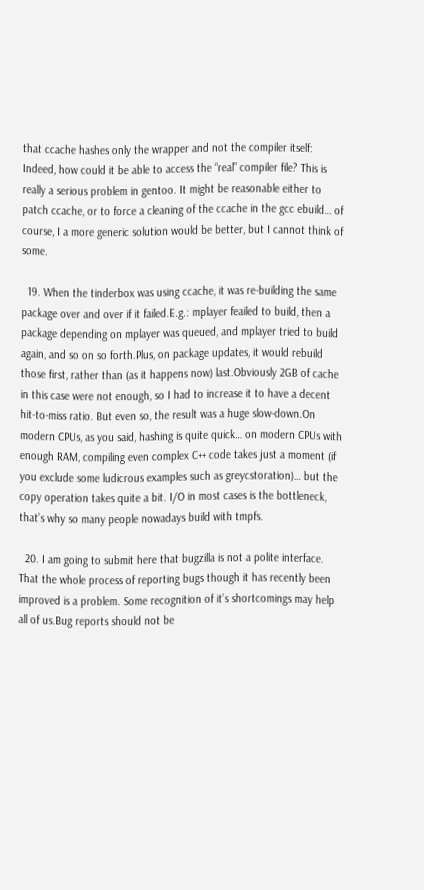that ccache hashes only the wrapper and not the compiler itself: Indeed, how could it be able to access the “real” compiler file? This is really a serious problem in gentoo. It might be reasonable either to patch ccache, or to force a cleaning of the ccache in the gcc ebuild… of course, I a more generic solution would be better, but I cannot think of some.

  19. When the tinderbox was using ccache, it was re-building the same package over and over if it failed.E.g.: mplayer feailed to build, then a package depending on mplayer was queued, and mplayer tried to build again, and so on so forth.Plus, on package updates, it would rebuild those first, rather than (as it happens now) last.Obviously 2GB of cache in this case were not enough, so I had to increase it to have a decent hit-to-miss ratio. But even so, the result was a huge slow-down.On modern CPUs, as you said, hashing is quite quick… on modern CPUs with enough RAM, compiling even complex C++ code takes just a moment (if you exclude some ludicrous examples such as greycstoration)… but the copy operation takes quite a bit. I/O in most cases is the bottleneck, that’s why so many people nowadays build with tmpfs.

  20. I am going to submit here that bugzilla is not a polite interface. That the whole process of reporting bugs though it has recently been improved is a problem. Some recognition of it’s shortcomings may help all of us.Bug reports should not be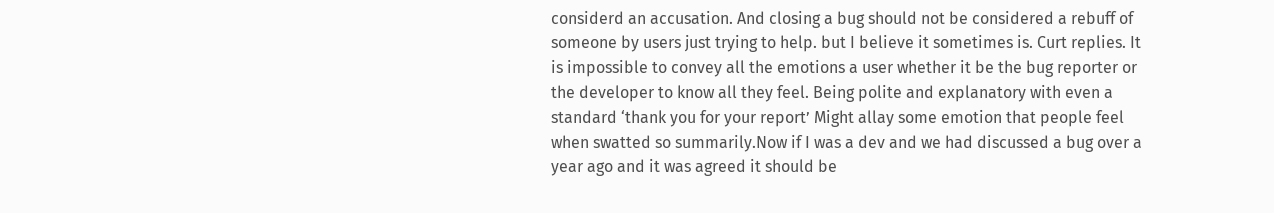considerd an accusation. And closing a bug should not be considered a rebuff of someone by users just trying to help. but I believe it sometimes is. Curt replies. It is impossible to convey all the emotions a user whether it be the bug reporter or the developer to know all they feel. Being polite and explanatory with even a standard ‘thank you for your report’ Might allay some emotion that people feel when swatted so summarily.Now if I was a dev and we had discussed a bug over a year ago and it was agreed it should be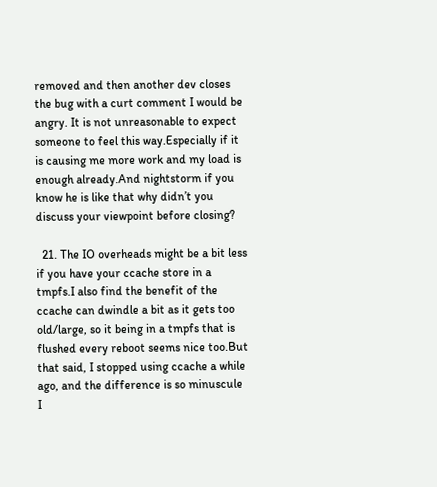removed and then another dev closes the bug with a curt comment I would be angry. It is not unreasonable to expect someone to feel this way.Especially if it is causing me more work and my load is enough already.And nightstorm if you know he is like that why didn’t you discuss your viewpoint before closing?

  21. The IO overheads might be a bit less if you have your ccache store in a tmpfs.I also find the benefit of the ccache can dwindle a bit as it gets too old/large, so it being in a tmpfs that is flushed every reboot seems nice too.But that said, I stopped using ccache a while ago, and the difference is so minuscule I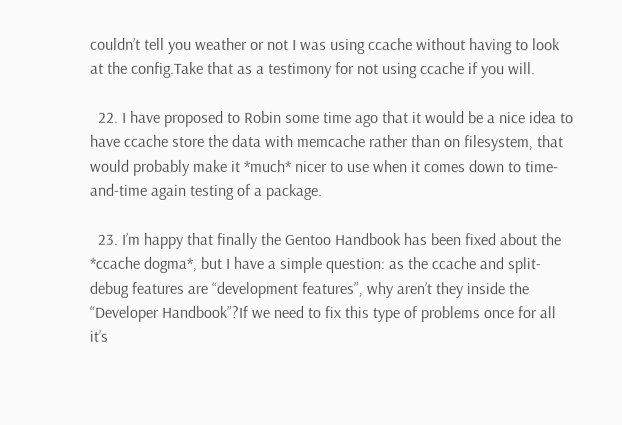couldn’t tell you weather or not I was using ccache without having to look at the config.Take that as a testimony for not using ccache if you will.

  22. I have proposed to Robin some time ago that it would be a nice idea to have ccache store the data with memcache rather than on filesystem, that would probably make it *much* nicer to use when it comes down to time-and-time again testing of a package.

  23. I’m happy that finally the Gentoo Handbook has been fixed about the *ccache dogma*, but I have a simple question: as the ccache and split-debug features are “development features”, why aren’t they inside the “Developer Handbook”?If we need to fix this type of problems once for all it’s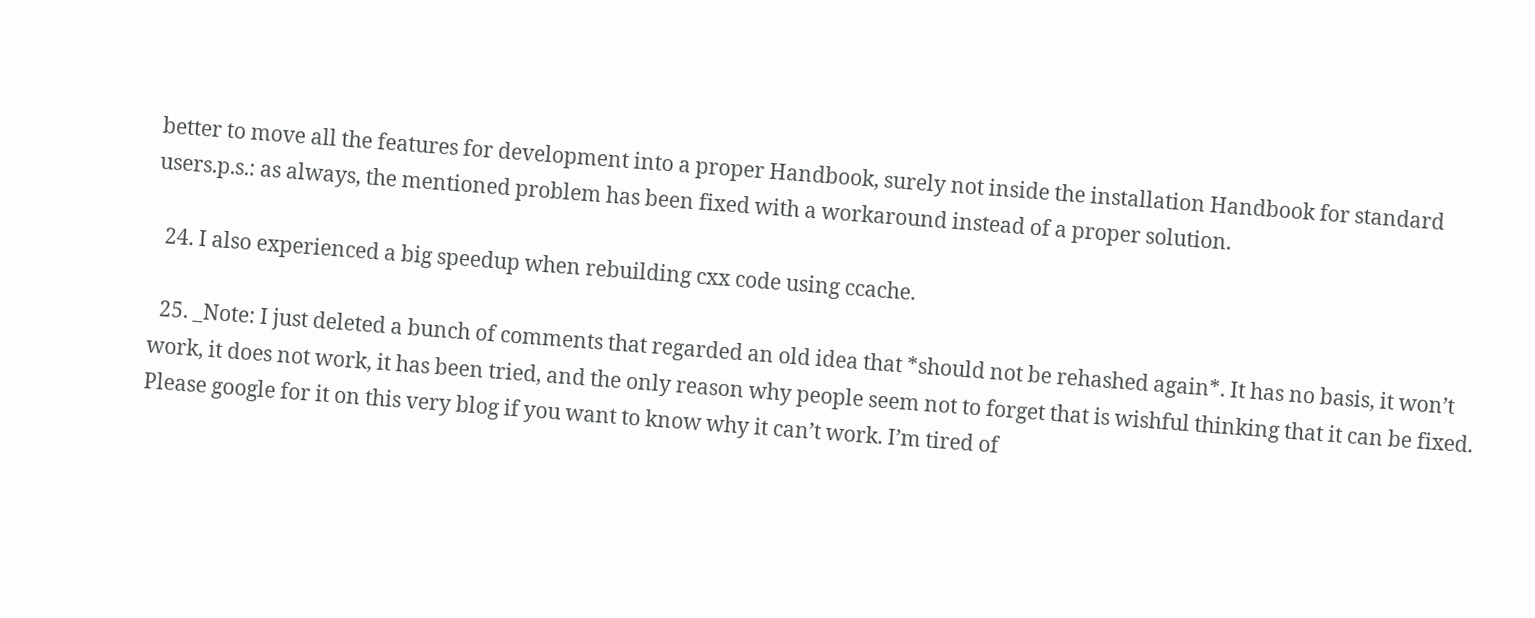better to move all the features for development into a proper Handbook, surely not inside the installation Handbook for standard users.p.s.: as always, the mentioned problem has been fixed with a workaround instead of a proper solution.

  24. I also experienced a big speedup when rebuilding cxx code using ccache.

  25. _Note: I just deleted a bunch of comments that regarded an old idea that *should not be rehashed again*. It has no basis, it won’t work, it does not work, it has been tried, and the only reason why people seem not to forget that is wishful thinking that it can be fixed. Please google for it on this very blog if you want to know why it can’t work. I’m tired of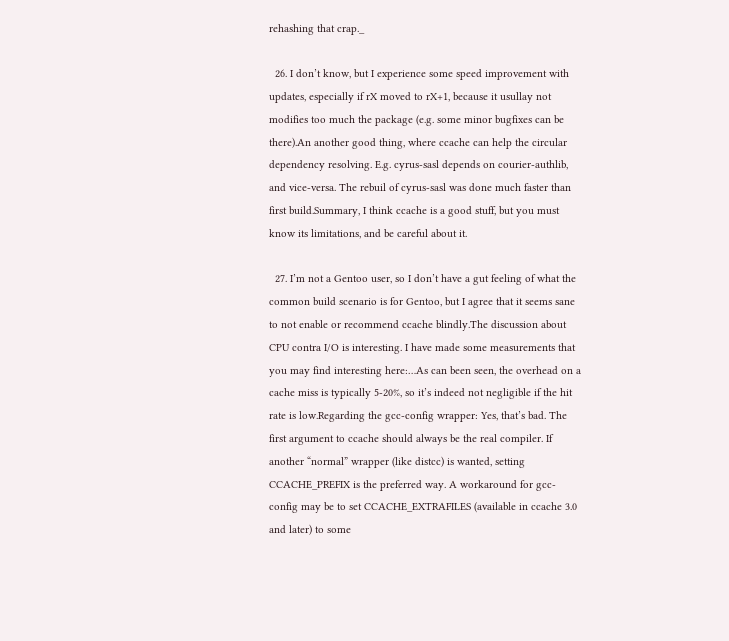rehashing that crap._

  26. I don’t know, but I experience some speed improvement with updates, especially if rX moved to rX+1, because it usullay not modifies too much the package (e.g. some minor bugfixes can be there).An another good thing, where ccache can help the circular dependency resolving. E.g. cyrus-sasl depends on courier-authlib, and vice-versa. The rebuil of cyrus-sasl was done much faster than first build.Summary, I think ccache is a good stuff, but you must know its limitations, and be careful about it.

  27. I’m not a Gentoo user, so I don’t have a gut feeling of what the common build scenario is for Gentoo, but I agree that it seems sane to not enable or recommend ccache blindly.The discussion about CPU contra I/O is interesting. I have made some measurements that you may find interesting here:…As can been seen, the overhead on a cache miss is typically 5-20%, so it’s indeed not negligible if the hit rate is low.Regarding the gcc-config wrapper: Yes, that’s bad. The first argument to ccache should always be the real compiler. If another “normal” wrapper (like distcc) is wanted, setting CCACHE_PREFIX is the preferred way. A workaround for gcc-config may be to set CCACHE_EXTRAFILES (available in ccache 3.0 and later) to some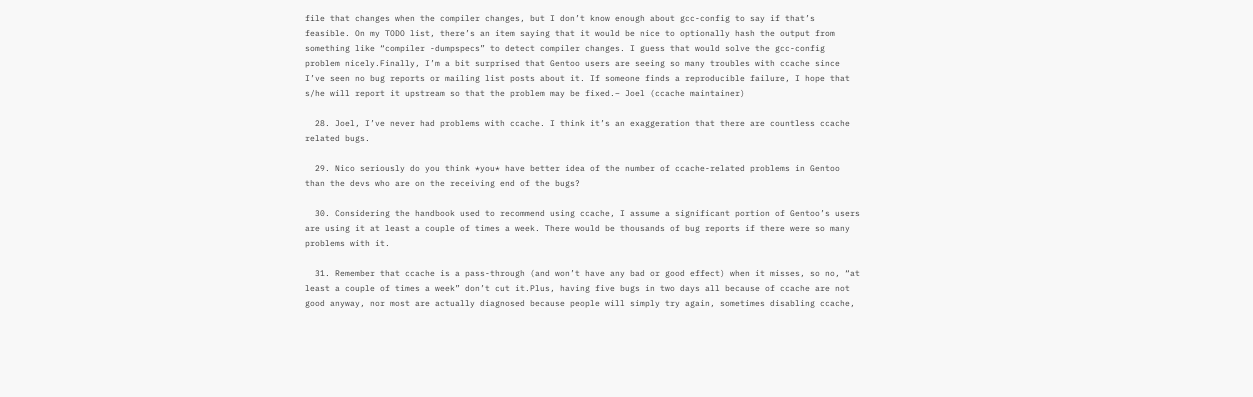file that changes when the compiler changes, but I don’t know enough about gcc-config to say if that’s feasible. On my TODO list, there’s an item saying that it would be nice to optionally hash the output from something like “compiler -dumpspecs” to detect compiler changes. I guess that would solve the gcc-config problem nicely.Finally, I’m a bit surprised that Gentoo users are seeing so many troubles with ccache since I’ve seen no bug reports or mailing list posts about it. If someone finds a reproducible failure, I hope that s/he will report it upstream so that the problem may be fixed.– Joel (ccache maintainer)

  28. Joel, I’ve never had problems with ccache. I think it’s an exaggeration that there are countless ccache related bugs.

  29. Nico seriously do you think *you* have better idea of the number of ccache-related problems in Gentoo than the devs who are on the receiving end of the bugs?

  30. Considering the handbook used to recommend using ccache, I assume a significant portion of Gentoo’s users are using it at least a couple of times a week. There would be thousands of bug reports if there were so many problems with it.

  31. Remember that ccache is a pass-through (and won’t have any bad or good effect) when it misses, so no, “at least a couple of times a week” don’t cut it.Plus, having five bugs in two days all because of ccache are not good anyway, nor most are actually diagnosed because people will simply try again, sometimes disabling ccache,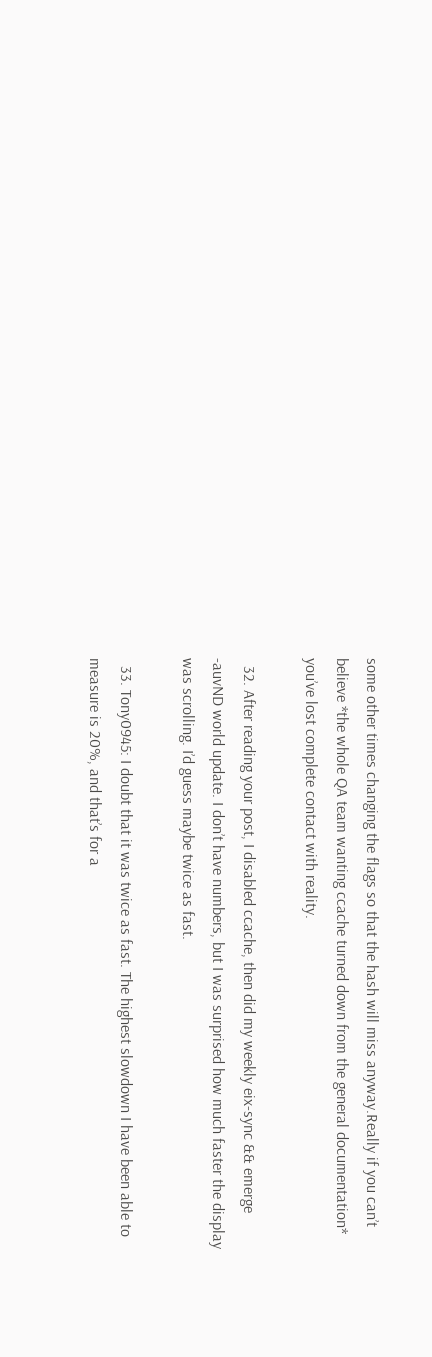some other times changing the flags so that the hash will miss anyway.Really if you can’t believe *the whole QA team wanting ccache turned down from the general documentation* you’ve lost complete contact with reality.

  32. After reading your post, I disabled ccache, then did my weekly eix-sync && emerge -auvND world update. I don’t have numbers, but I was surprised how much faster the display was scrolling. I’d guess maybe twice as fast.

  33. Tony0945: I doubt that it was twice as fast. The highest slowdown I have been able to measure is 20%, and that’s for a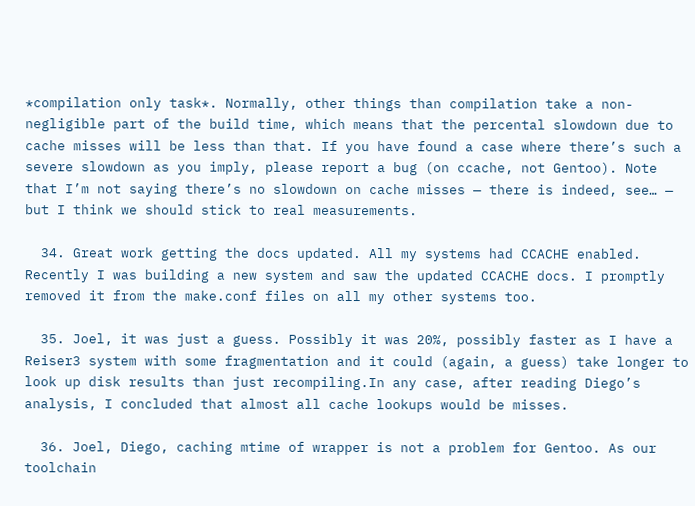*compilation only task*. Normally, other things than compilation take a non-negligible part of the build time, which means that the percental slowdown due to cache misses will be less than that. If you have found a case where there’s such a severe slowdown as you imply, please report a bug (on ccache, not Gentoo). Note that I’m not saying there’s no slowdown on cache misses — there is indeed, see… — but I think we should stick to real measurements.

  34. Great work getting the docs updated. All my systems had CCACHE enabled. Recently I was building a new system and saw the updated CCACHE docs. I promptly removed it from the make.conf files on all my other systems too.

  35. Joel, it was just a guess. Possibly it was 20%, possibly faster as I have a Reiser3 system with some fragmentation and it could (again, a guess) take longer to look up disk results than just recompiling.In any case, after reading Diego’s analysis, I concluded that almost all cache lookups would be misses.

  36. Joel, Diego, caching mtime of wrapper is not a problem for Gentoo. As our toolchain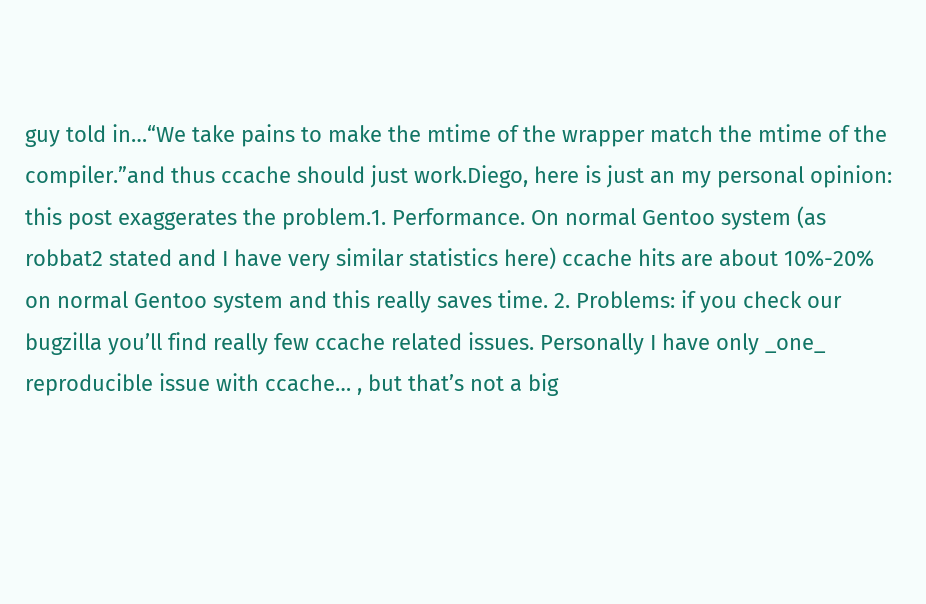guy told in…“We take pains to make the mtime of the wrapper match the mtime of the compiler.”and thus ccache should just work.Diego, here is just an my personal opinion: this post exaggerates the problem.1. Performance. On normal Gentoo system (as robbat2 stated and I have very similar statistics here) ccache hits are about 10%-20% on normal Gentoo system and this really saves time. 2. Problems: if you check our bugzilla you’ll find really few ccache related issues. Personally I have only _one_ reproducible issue with ccache… , but that’s not a big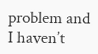problem and I haven’t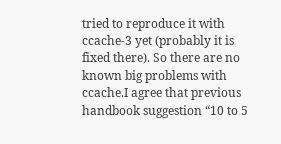tried to reproduce it with ccache-3 yet (probably it is fixed there). So there are no known big problems with ccache.I agree that previous handbook suggestion “10 to 5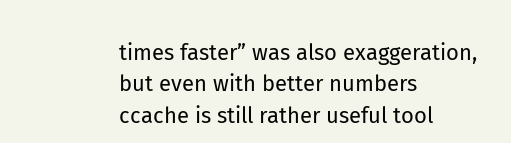times faster” was also exaggeration, but even with better numbers ccache is still rather useful tool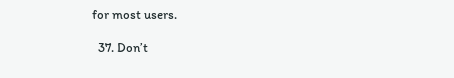for most users.

  37. Don’t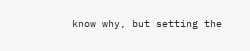know why, but setting the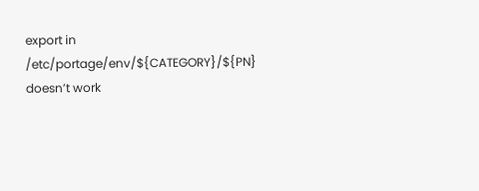export in /etc/portage/env/${CATEGORY}/${PN} doesn’t work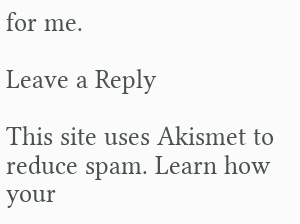for me.

Leave a Reply

This site uses Akismet to reduce spam. Learn how your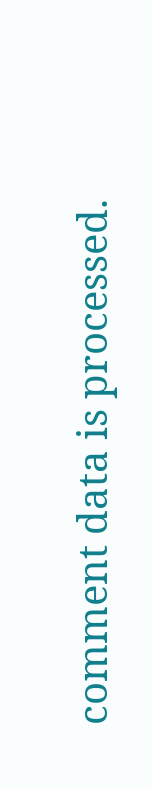comment data is processed.